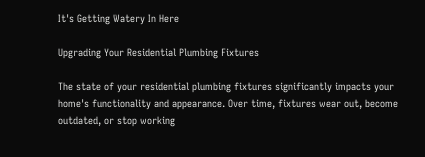It's Getting Watery In Here

Upgrading Your Residential Plumbing Fixtures

The state of your residential plumbing fixtures significantly impacts your home's functionality and appearance. Over time, fixtures wear out, become outdated, or stop working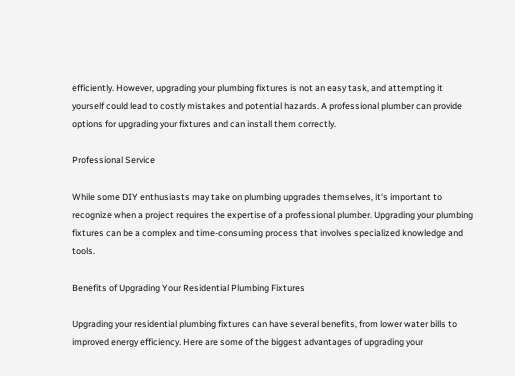efficiently. However, upgrading your plumbing fixtures is not an easy task, and attempting it yourself could lead to costly mistakes and potential hazards. A professional plumber can provide options for upgrading your fixtures and can install them correctly.

Professional Service

While some DIY enthusiasts may take on plumbing upgrades themselves, it's important to recognize when a project requires the expertise of a professional plumber. Upgrading your plumbing fixtures can be a complex and time-consuming process that involves specialized knowledge and tools.

Benefits of Upgrading Your Residential Plumbing Fixtures

Upgrading your residential plumbing fixtures can have several benefits, from lower water bills to improved energy efficiency. Here are some of the biggest advantages of upgrading your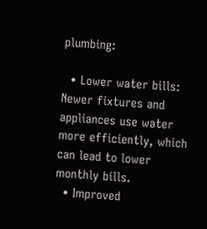plumbing:

  • Lower water bills: Newer fixtures and appliances use water more efficiently, which can lead to lower monthly bills.
  • Improved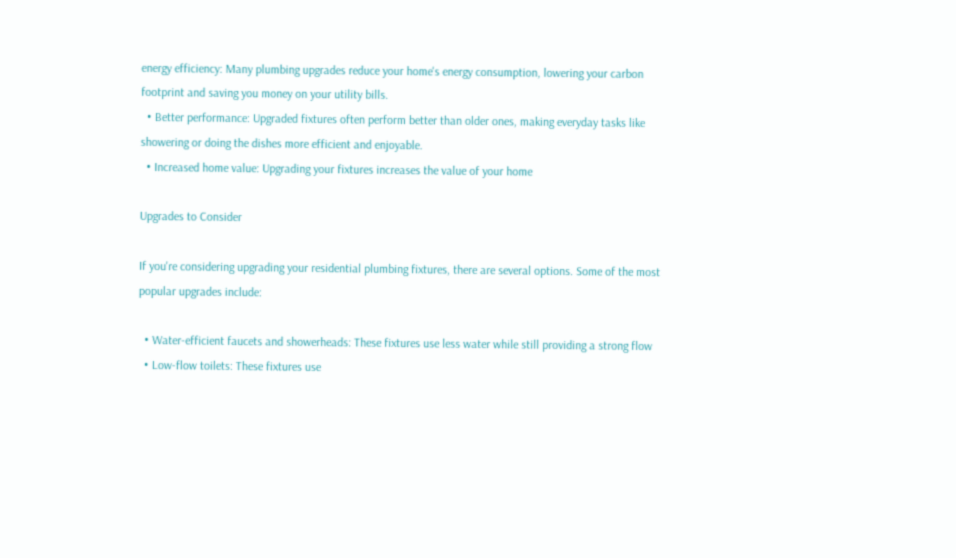energy efficiency: Many plumbing upgrades reduce your home's energy consumption, lowering your carbon footprint and saving you money on your utility bills.
  • Better performance: Upgraded fixtures often perform better than older ones, making everyday tasks like showering or doing the dishes more efficient and enjoyable.
  • Increased home value: Upgrading your fixtures increases the value of your home

Upgrades to Consider

If you're considering upgrading your residential plumbing fixtures, there are several options. Some of the most popular upgrades include:

  • Water-efficient faucets and showerheads: These fixtures use less water while still providing a strong flow
  • Low-flow toilets: These fixtures use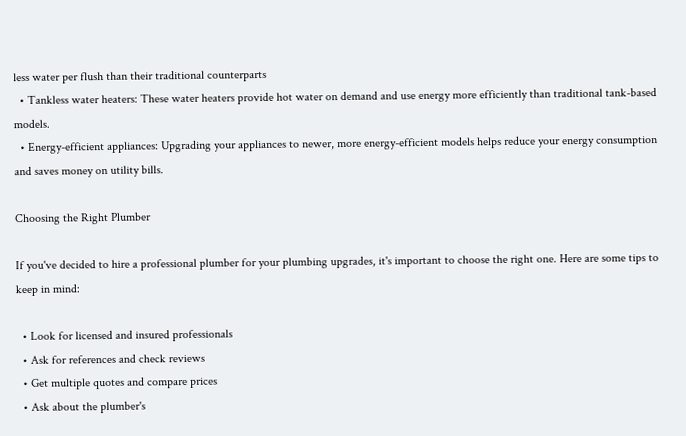less water per flush than their traditional counterparts
  • Tankless water heaters: These water heaters provide hot water on demand and use energy more efficiently than traditional tank-based models.
  • Energy-efficient appliances: Upgrading your appliances to newer, more energy-efficient models helps reduce your energy consumption and saves money on utility bills.

Choosing the Right Plumber

If you've decided to hire a professional plumber for your plumbing upgrades, it's important to choose the right one. Here are some tips to keep in mind:

  • Look for licensed and insured professionals
  • Ask for references and check reviews
  • Get multiple quotes and compare prices
  • Ask about the plumber's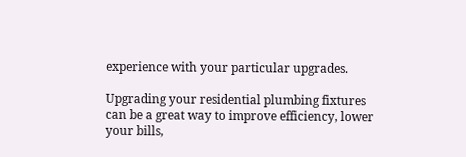experience with your particular upgrades.

Upgrading your residential plumbing fixtures can be a great way to improve efficiency, lower your bills,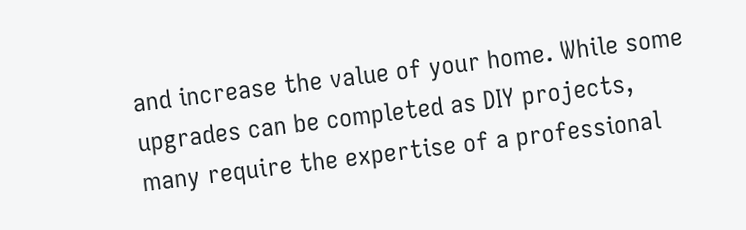and increase the value of your home. While some upgrades can be completed as DIY projects, many require the expertise of a professional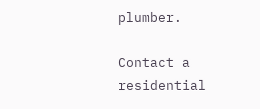plumber.

Contact a residential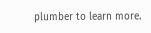plumber to learn more.